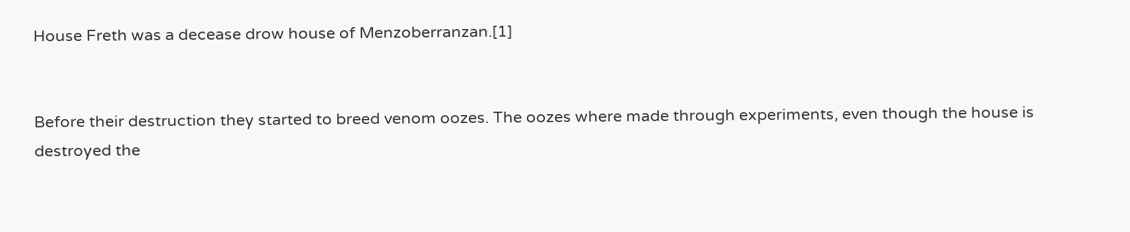House Freth was a decease drow house of Menzoberranzan.[1]


Before their destruction they started to breed venom oozes. The oozes where made through experiments, even though the house is destroyed the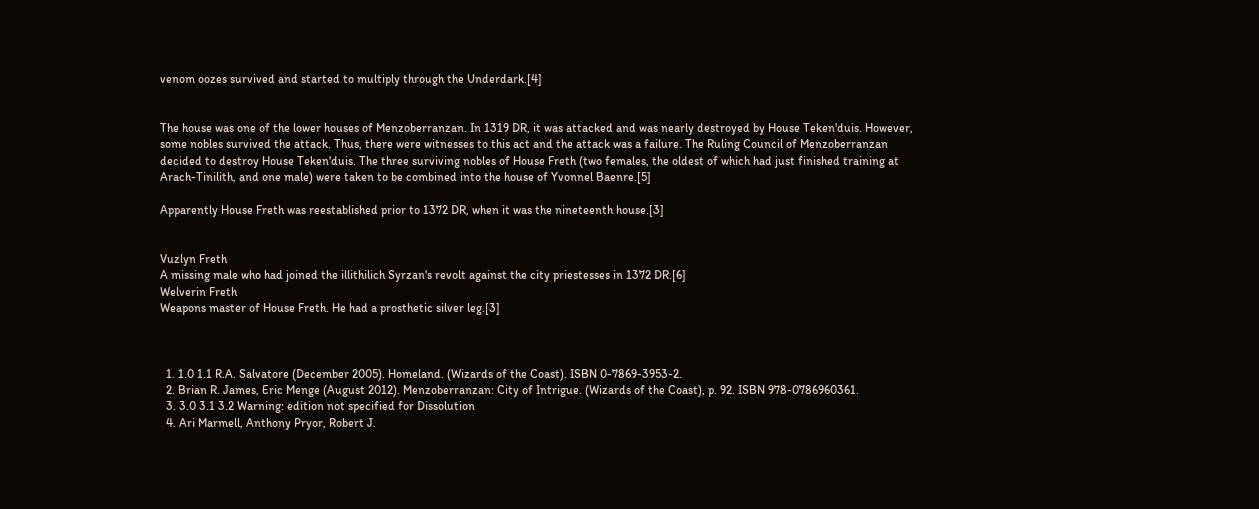venom oozes survived and started to multiply through the Underdark.[4]


The house was one of the lower houses of Menzoberranzan. In 1319 DR, it was attacked and was nearly destroyed by House Teken'duis. However, some nobles survived the attack. Thus, there were witnesses to this act and the attack was a failure. The Ruling Council of Menzoberranzan decided to destroy House Teken'duis. The three surviving nobles of House Freth (two females, the oldest of which had just finished training at Arach-Tinilith, and one male) were taken to be combined into the house of Yvonnel Baenre.[5]

Apparently House Freth was reestablished prior to 1372 DR, when it was the nineteenth house.[3]


Vuzlyn Freth
A missing male who had joined the illithilich Syrzan's revolt against the city priestesses in 1372 DR.[6]
Welverin Freth
Weapons master of House Freth. He had a prosthetic silver leg.[3]



  1. 1.0 1.1 R.A. Salvatore (December 2005). Homeland. (Wizards of the Coast). ISBN 0-7869-3953-2.
  2. Brian R. James, Eric Menge (August 2012). Menzoberranzan: City of Intrigue. (Wizards of the Coast), p. 92. ISBN 978-0786960361.
  3. 3.0 3.1 3.2 Warning: edition not specified for Dissolution
  4. Ari Marmell, Anthony Pryor, Robert J.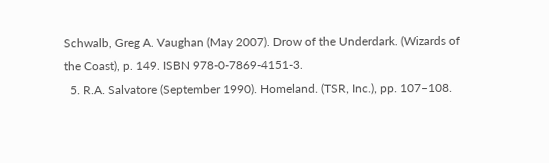Schwalb, Greg A. Vaughan (May 2007). Drow of the Underdark. (Wizards of the Coast), p. 149. ISBN 978-0-7869-4151-3.
  5. R.A. Salvatore (September 1990). Homeland. (TSR, Inc.), pp. 107–108.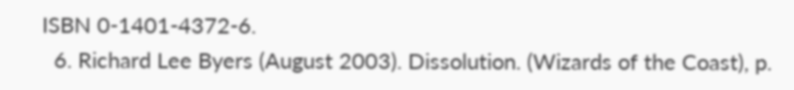ISBN 0-1401-4372-6.
  6. Richard Lee Byers (August 2003). Dissolution. (Wizards of the Coast), p.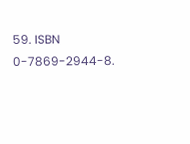59. ISBN 0-7869-2944-8.